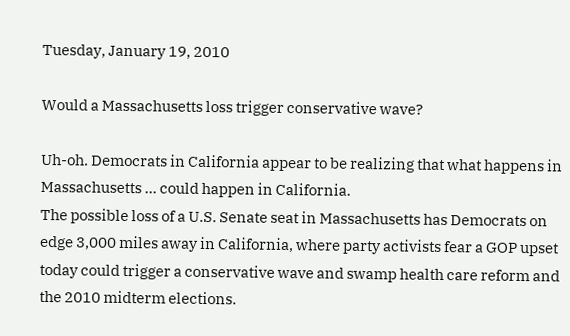Tuesday, January 19, 2010

Would a Massachusetts loss trigger conservative wave?

Uh-oh. Democrats in California appear to be realizing that what happens in Massachusetts ... could happen in California.
The possible loss of a U.S. Senate seat in Massachusetts has Democrats on edge 3,000 miles away in California, where party activists fear a GOP upset today could trigger a conservative wave and swamp health care reform and the 2010 midterm elections.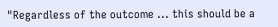"Regardless of the outcome ... this should be a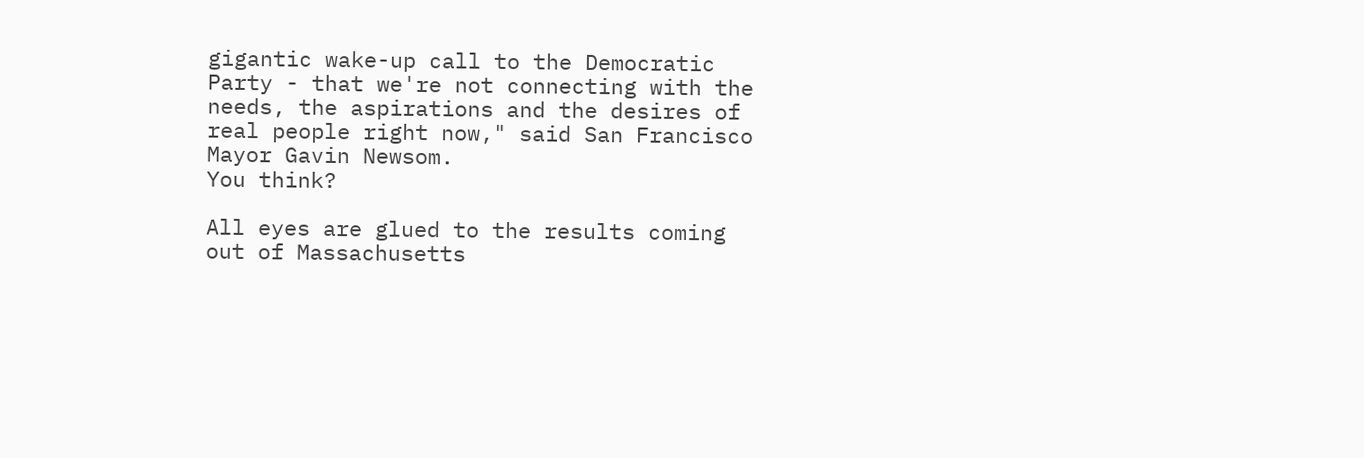gigantic wake-up call to the Democratic Party - that we're not connecting with the needs, the aspirations and the desires of real people right now," said San Francisco Mayor Gavin Newsom.
You think?

All eyes are glued to the results coming out of Massachusetts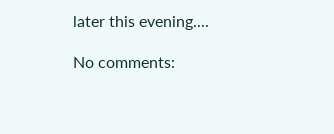later this evening....

No comments: